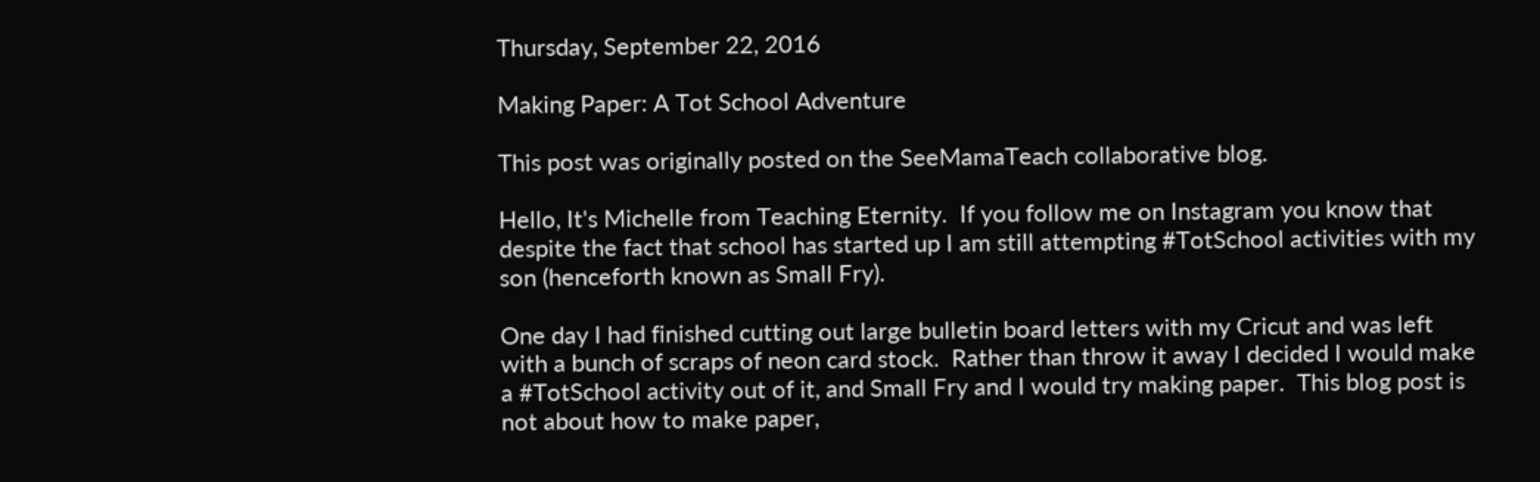Thursday, September 22, 2016

Making Paper: A Tot School Adventure

This post was originally posted on the SeeMamaTeach collaborative blog.

Hello, It's Michelle from Teaching Eternity.  If you follow me on Instagram you know that despite the fact that school has started up I am still attempting #TotSchool activities with my son (henceforth known as Small Fry).

One day I had finished cutting out large bulletin board letters with my Cricut and was left with a bunch of scraps of neon card stock.  Rather than throw it away I decided I would make a #TotSchool activity out of it, and Small Fry and I would try making paper.  This blog post is not about how to make paper,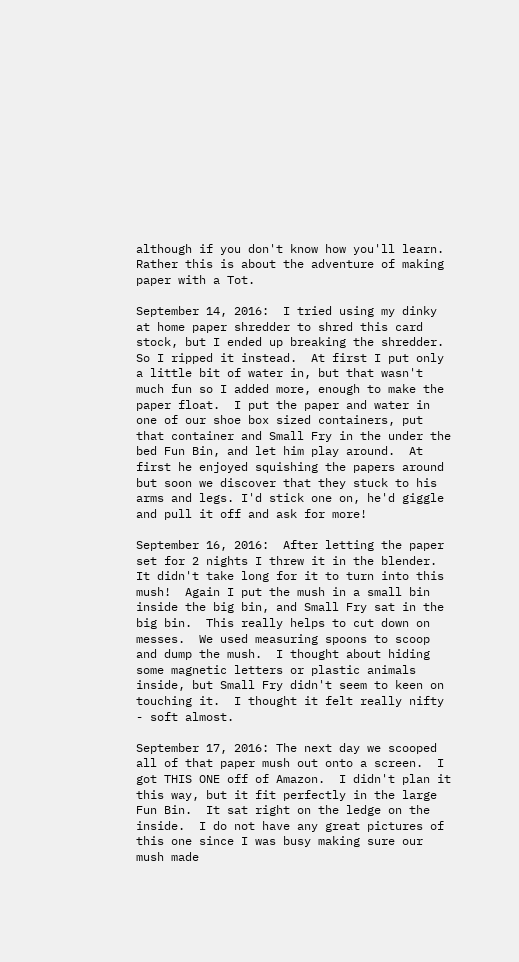although if you don't know how you'll learn.  Rather this is about the adventure of making paper with a Tot.

September 14, 2016:  I tried using my dinky at home paper shredder to shred this card stock, but I ended up breaking the shredder.   So I ripped it instead.  At first I put only a little bit of water in, but that wasn't much fun so I added more, enough to make the paper float.  I put the paper and water in one of our shoe box sized containers, put that container and Small Fry in the under the bed Fun Bin, and let him play around.  At first he enjoyed squishing the papers around but soon we discover that they stuck to his arms and legs. I'd stick one on, he'd giggle and pull it off and ask for more!

September 16, 2016:  After letting the paper set for 2 nights I threw it in the blender.  It didn't take long for it to turn into this mush!  Again I put the mush in a small bin inside the big bin, and Small Fry sat in the big bin.  This really helps to cut down on messes.  We used measuring spoons to scoop and dump the mush.  I thought about hiding some magnetic letters or plastic animals inside, but Small Fry didn't seem to keen on touching it.  I thought it felt really nifty - soft almost.

September 17, 2016: The next day we scooped all of that paper mush out onto a screen.  I got THIS ONE off of Amazon.  I didn't plan it this way, but it fit perfectly in the large Fun Bin.  It sat right on the ledge on the inside.  I do not have any great pictures of this one since I was busy making sure our mush made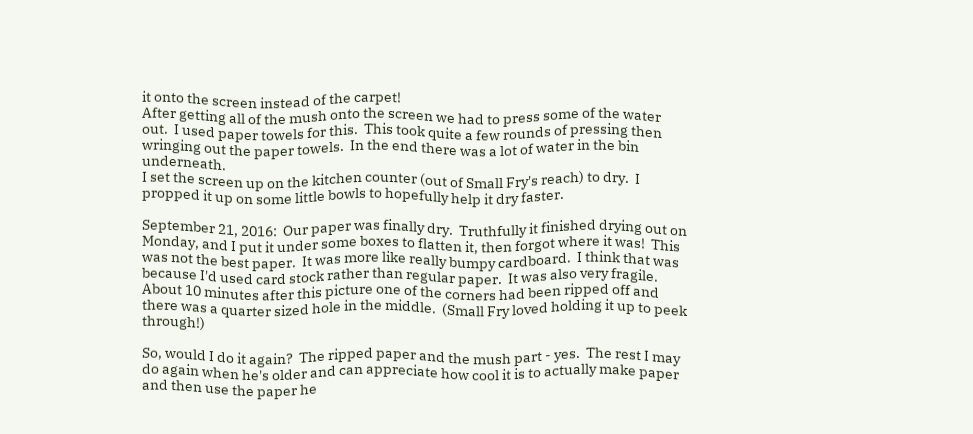it onto the screen instead of the carpet!
After getting all of the mush onto the screen we had to press some of the water out.  I used paper towels for this.  This took quite a few rounds of pressing then wringing out the paper towels.  In the end there was a lot of water in the bin underneath.
I set the screen up on the kitchen counter (out of Small Fry's reach) to dry.  I propped it up on some little bowls to hopefully help it dry faster.

September 21, 2016:  Our paper was finally dry.  Truthfully it finished drying out on Monday, and I put it under some boxes to flatten it, then forgot where it was!  This was not the best paper.  It was more like really bumpy cardboard.  I think that was because I'd used card stock rather than regular paper.  It was also very fragile.  About 10 minutes after this picture one of the corners had been ripped off and there was a quarter sized hole in the middle.  (Small Fry loved holding it up to peek through!)

So, would I do it again?  The ripped paper and the mush part - yes.  The rest I may do again when he's older and can appreciate how cool it is to actually make paper and then use the paper he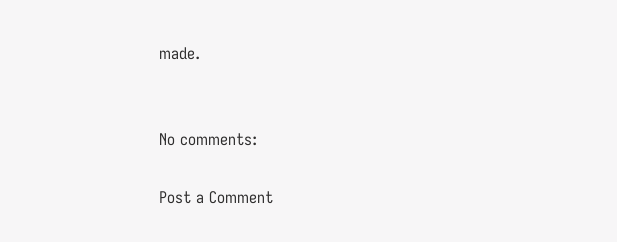made.


No comments:

Post a Comment